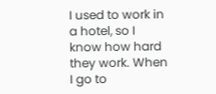I used to work in a hotel, so I know how hard they work. When I go to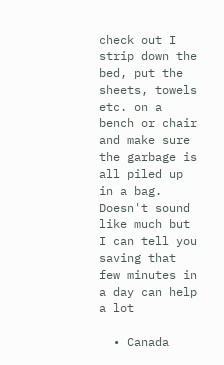check out I strip down the bed, put the sheets, towels etc. on a bench or chair and make sure the garbage is all piled up in a bag. Doesn't sound like much but I can tell you saving that few minutes in a day can help a lot

  • Canada